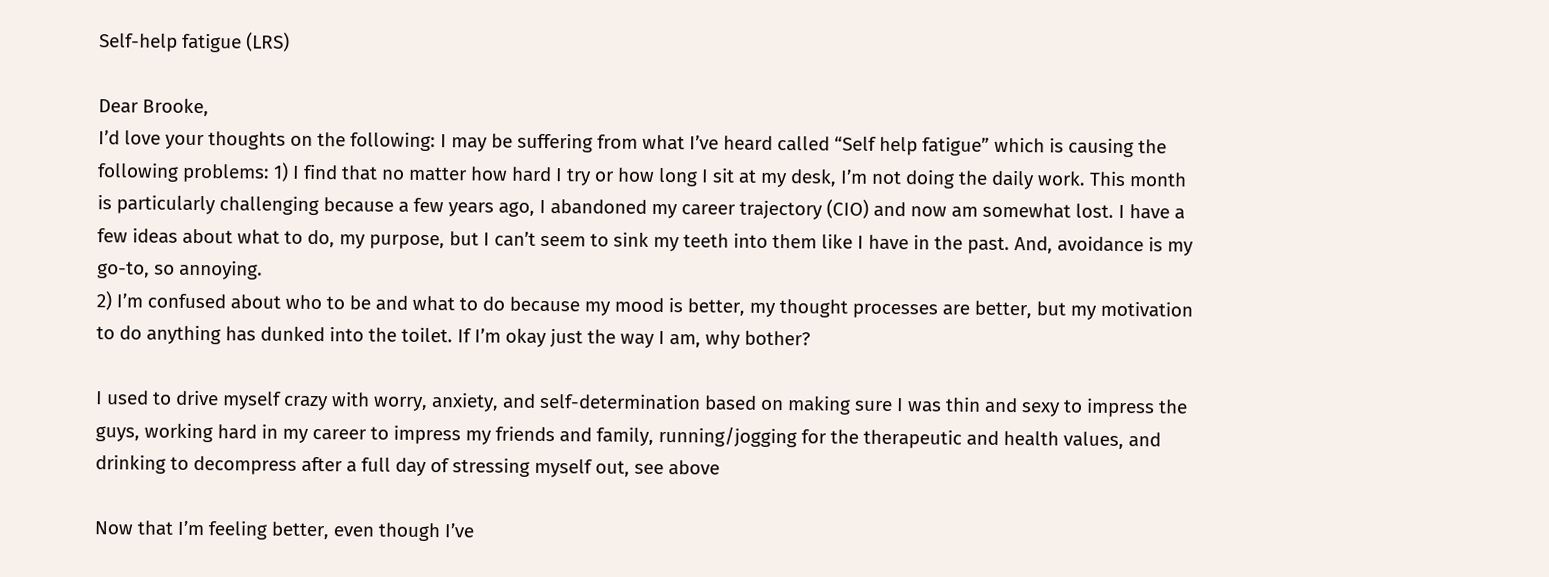Self-help fatigue (LRS)

Dear Brooke,
I’d love your thoughts on the following: I may be suffering from what I’ve heard called “Self help fatigue” which is causing the following problems: 1) I find that no matter how hard I try or how long I sit at my desk, I’m not doing the daily work. This month is particularly challenging because a few years ago, I abandoned my career trajectory (CIO) and now am somewhat lost. I have a few ideas about what to do, my purpose, but I can’t seem to sink my teeth into them like I have in the past. And, avoidance is my go-to, so annoying.
2) I’m confused about who to be and what to do because my mood is better, my thought processes are better, but my motivation to do anything has dunked into the toilet. If I’m okay just the way I am, why bother?

I used to drive myself crazy with worry, anxiety, and self-determination based on making sure I was thin and sexy to impress the guys, working hard in my career to impress my friends and family, running/jogging for the therapeutic and health values, and drinking to decompress after a full day of stressing myself out, see above

Now that I’m feeling better, even though I’ve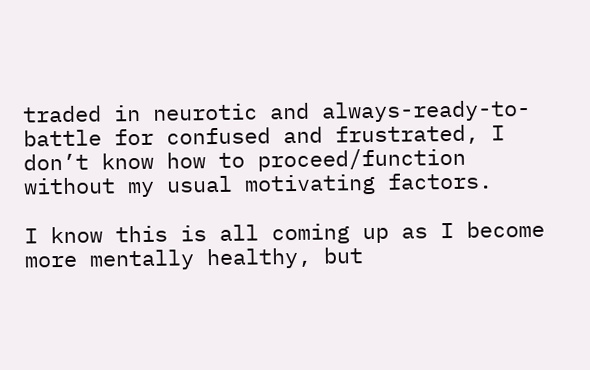traded in neurotic and always-ready-to-battle for confused and frustrated, I don’t know how to proceed/function without my usual motivating factors.

I know this is all coming up as I become more mentally healthy, but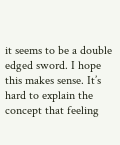it seems to be a double edged sword. I hope this makes sense. It’s hard to explain the concept that feeling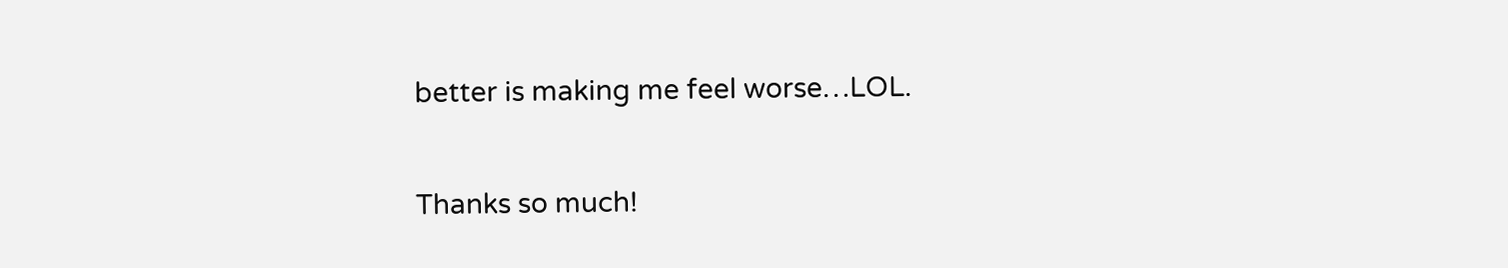better is making me feel worse…LOL.

Thanks so much!